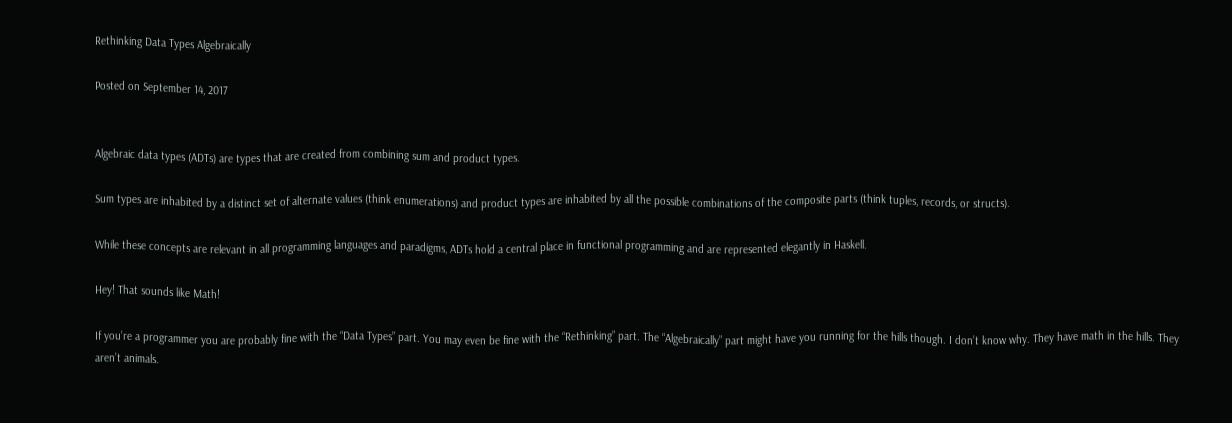Rethinking Data Types Algebraically

Posted on September 14, 2017


Algebraic data types (ADTs) are types that are created from combining sum and product types.

Sum types are inhabited by a distinct set of alternate values (think enumerations) and product types are inhabited by all the possible combinations of the composite parts (think tuples, records, or structs).

While these concepts are relevant in all programming languages and paradigms, ADTs hold a central place in functional programming and are represented elegantly in Haskell.

Hey! That sounds like Math!

If you’re a programmer you are probably fine with the “Data Types” part. You may even be fine with the “Rethinking” part. The “Algebraically” part might have you running for the hills though. I don’t know why. They have math in the hills. They aren’t animals.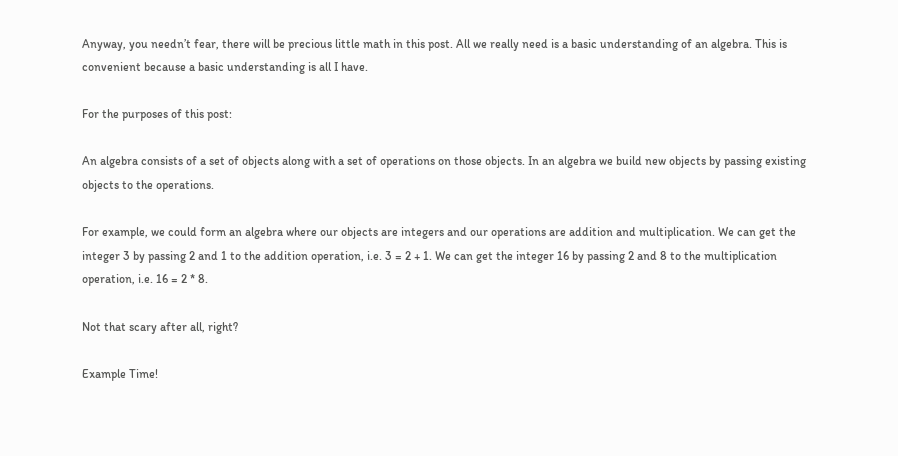Anyway, you needn’t fear, there will be precious little math in this post. All we really need is a basic understanding of an algebra. This is convenient because a basic understanding is all I have.

For the purposes of this post:

An algebra consists of a set of objects along with a set of operations on those objects. In an algebra we build new objects by passing existing objects to the operations.

For example, we could form an algebra where our objects are integers and our operations are addition and multiplication. We can get the integer 3 by passing 2 and 1 to the addition operation, i.e. 3 = 2 + 1. We can get the integer 16 by passing 2 and 8 to the multiplication operation, i.e. 16 = 2 * 8.

Not that scary after all, right?

Example Time!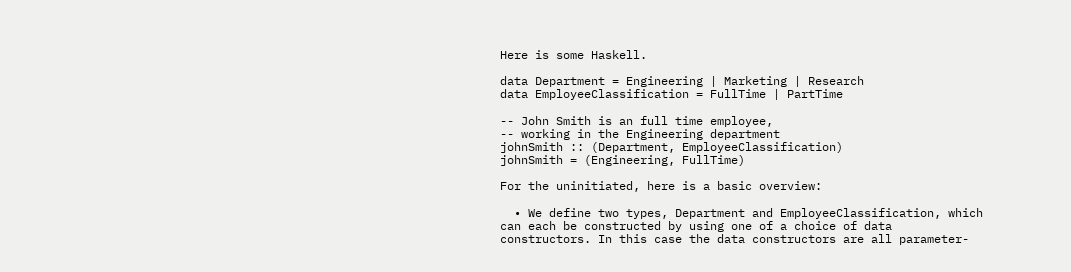Here is some Haskell.

data Department = Engineering | Marketing | Research
data EmployeeClassification = FullTime | PartTime

-- John Smith is an full time employee,
-- working in the Engineering department
johnSmith :: (Department, EmployeeClassification)
johnSmith = (Engineering, FullTime)

For the uninitiated, here is a basic overview:

  • We define two types, Department and EmployeeClassification, which can each be constructed by using one of a choice of data constructors. In this case the data constructors are all parameter-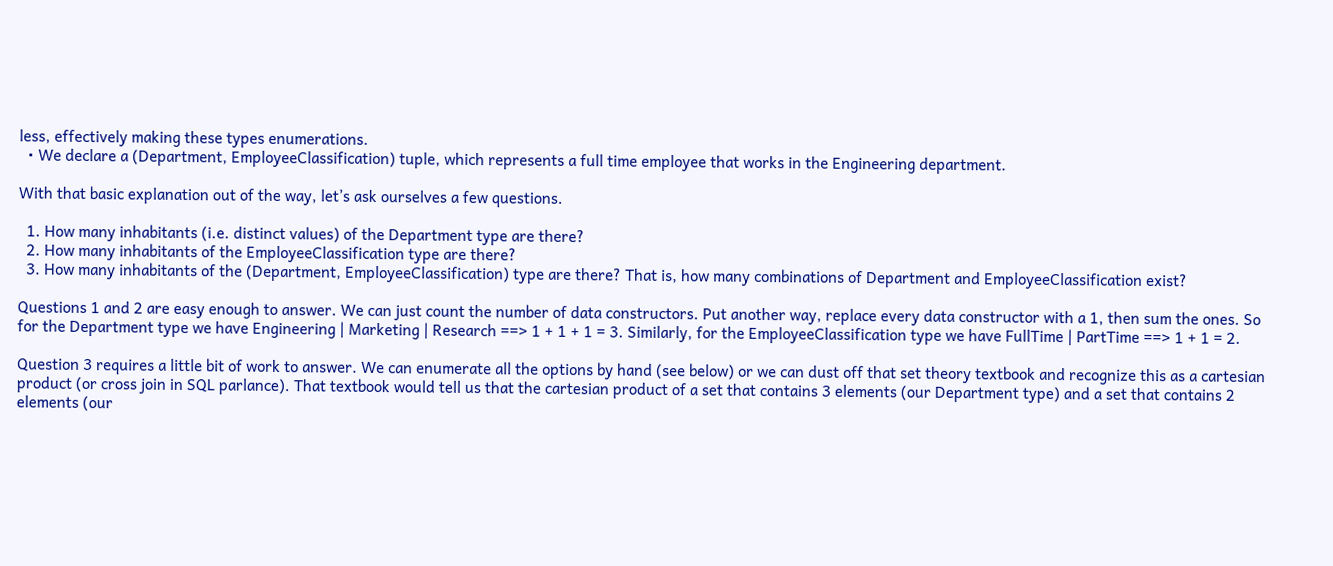less, effectively making these types enumerations.
  • We declare a (Department, EmployeeClassification) tuple, which represents a full time employee that works in the Engineering department.

With that basic explanation out of the way, let’s ask ourselves a few questions.

  1. How many inhabitants (i.e. distinct values) of the Department type are there?
  2. How many inhabitants of the EmployeeClassification type are there?
  3. How many inhabitants of the (Department, EmployeeClassification) type are there? That is, how many combinations of Department and EmployeeClassification exist?

Questions 1 and 2 are easy enough to answer. We can just count the number of data constructors. Put another way, replace every data constructor with a 1, then sum the ones. So for the Department type we have Engineering | Marketing | Research ==> 1 + 1 + 1 = 3. Similarly, for the EmployeeClassification type we have FullTime | PartTime ==> 1 + 1 = 2.

Question 3 requires a little bit of work to answer. We can enumerate all the options by hand (see below) or we can dust off that set theory textbook and recognize this as a cartesian product (or cross join in SQL parlance). That textbook would tell us that the cartesian product of a set that contains 3 elements (our Department type) and a set that contains 2 elements (our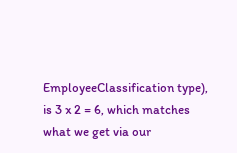EmployeeClassification type), is 3 x 2 = 6, which matches what we get via our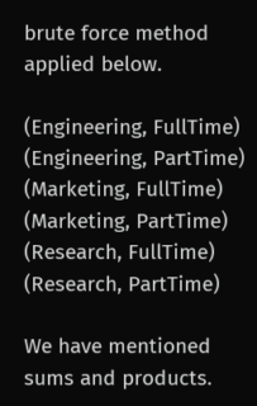brute force method applied below.

(Engineering, FullTime)
(Engineering, PartTime)
(Marketing, FullTime)
(Marketing, PartTime)
(Research, FullTime)
(Research, PartTime)

We have mentioned sums and products.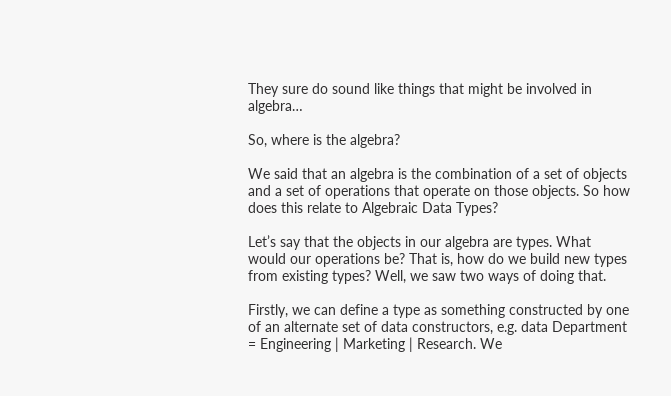They sure do sound like things that might be involved in algebra…

So, where is the algebra?

We said that an algebra is the combination of a set of objects and a set of operations that operate on those objects. So how does this relate to Algebraic Data Types?

Let’s say that the objects in our algebra are types. What would our operations be? That is, how do we build new types from existing types? Well, we saw two ways of doing that.

Firstly, we can define a type as something constructed by one of an alternate set of data constructors, e.g. data Department = Engineering | Marketing | Research. We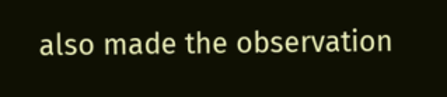also made the observation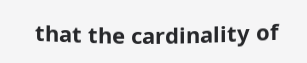that the cardinality of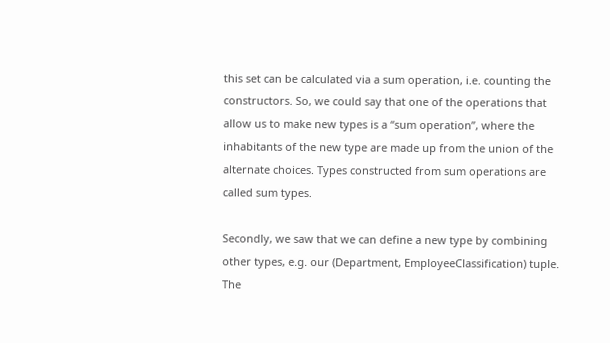this set can be calculated via a sum operation, i.e. counting the constructors. So, we could say that one of the operations that allow us to make new types is a “sum operation”, where the inhabitants of the new type are made up from the union of the alternate choices. Types constructed from sum operations are called sum types.

Secondly, we saw that we can define a new type by combining other types, e.g. our (Department, EmployeeClassification) tuple. The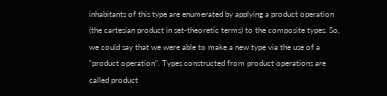inhabitants of this type are enumerated by applying a product operation (the cartesian product in set-theoretic terms) to the composite types. So, we could say that we were able to make a new type via the use of a “product operation”. Types constructed from product operations are called product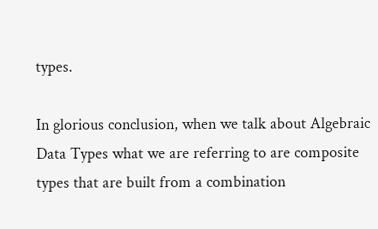types.

In glorious conclusion, when we talk about Algebraic Data Types what we are referring to are composite types that are built from a combination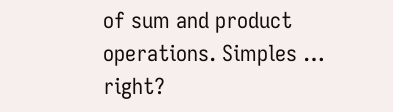of sum and product operations. Simples … right?